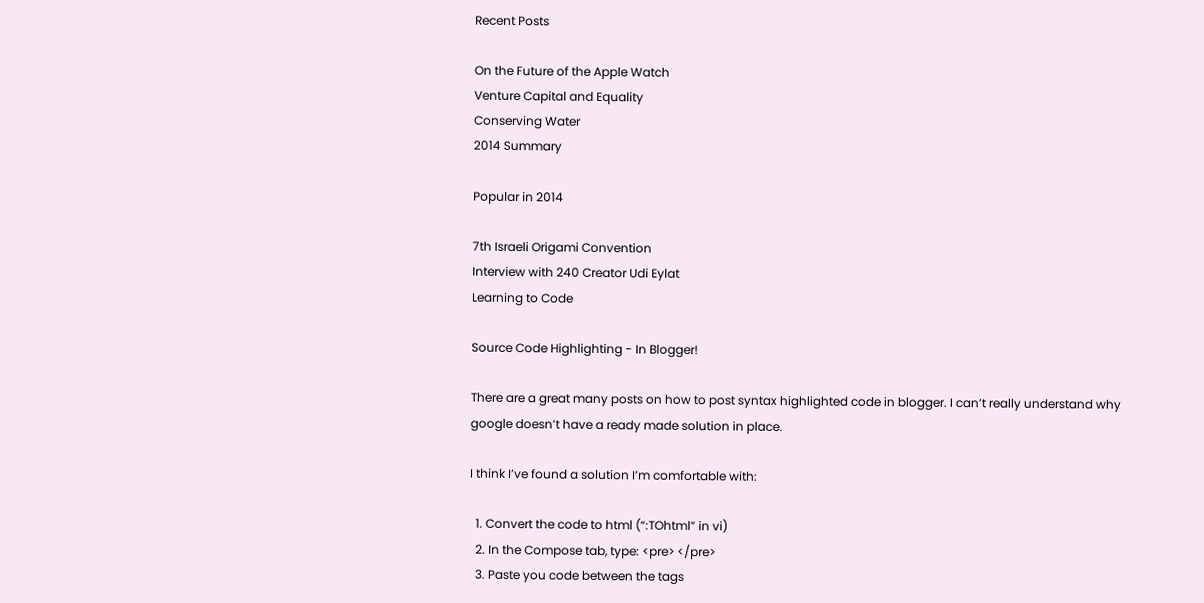Recent Posts

On the Future of the Apple Watch
Venture Capital and Equality
Conserving Water
2014 Summary

Popular in 2014

7th Israeli Origami Convention
Interview with 240 Creator Udi Eylat
Learning to Code

Source Code Highlighting - In Blogger!

There are a great many posts on how to post syntax highlighted code in blogger. I can’t really understand why google doesn’t have a ready made solution in place.

I think I’ve found a solution I’m comfortable with:

  1. Convert the code to html (“:TOhtml” in vi)
  2. In the Compose tab, type: <pre> </pre>
  3. Paste you code between the tags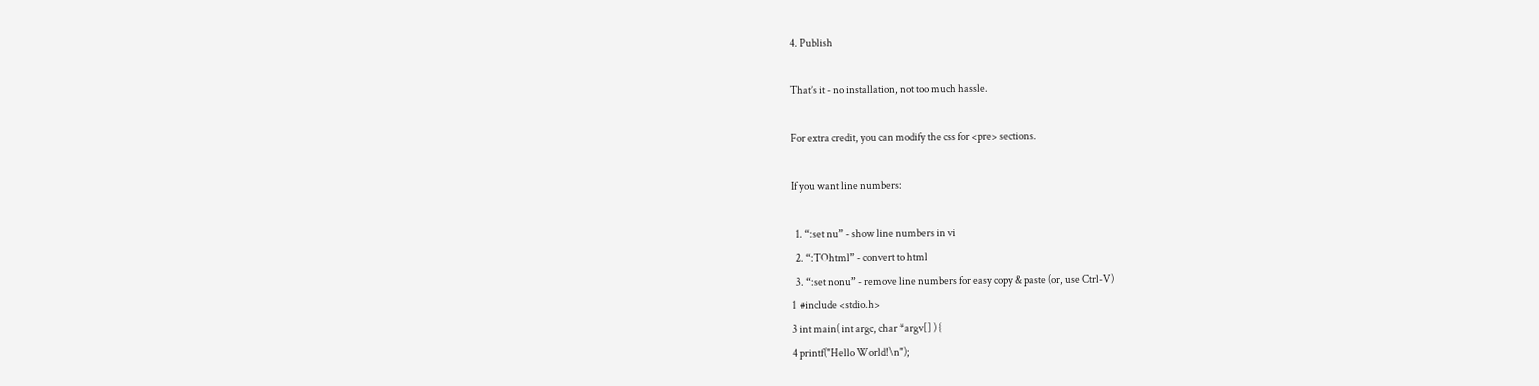4. Publish

That’s it - no installation, not too much hassle.

For extra credit, you can modify the css for <pre> sections.

If you want line numbers:

  1. “:set nu” - show line numbers in vi
  2. “:TOhtml” - convert to html
  3. “:set nonu” - remove line numbers for easy copy & paste (or, use Ctrl-V)
1  #include <stdio.h>
3 int main( int argc, char *argv[] ) {
4 printf("Hello World!\n");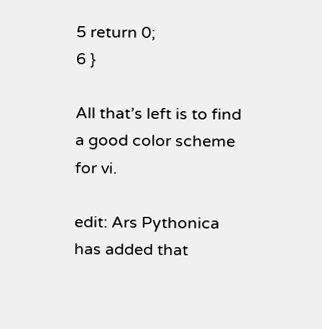5 return 0;
6 }

All that’s left is to find a good color scheme for vi.

edit: Ars Pythonica has added that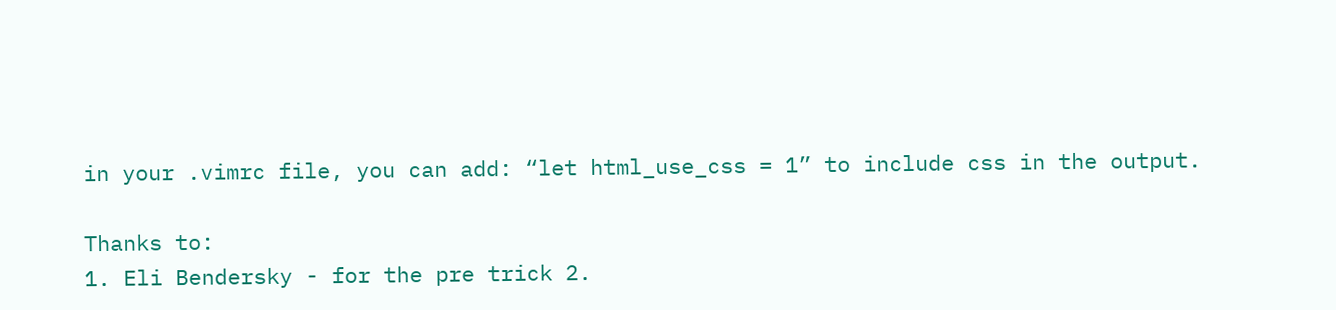in your .vimrc file, you can add: “let html_use_css = 1” to include css in the output.

Thanks to:
1. Eli Bendersky - for the pre trick 2.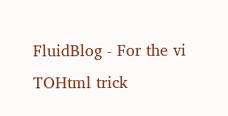FluidBlog - For the vi TOHtml trick